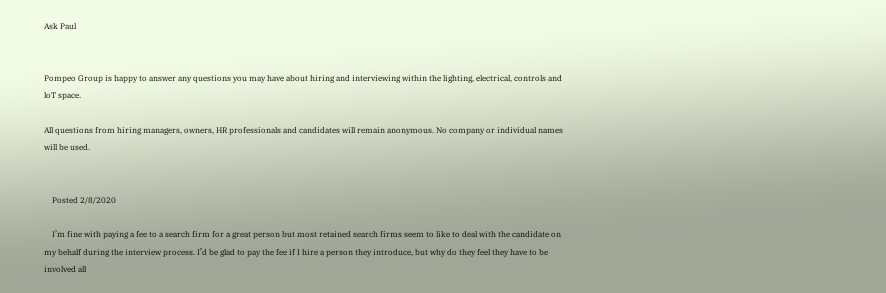Ask Paul


Pompeo Group is happy to answer any questions you may have about hiring and interviewing within the lighting, electrical, controls and loT space.

All questions from hiring managers, owners, HR professionals and candidates will remain anonymous. No company or individual names will be used.


    Posted 2/8/2020

    I’m fine with paying a fee to a search firm for a great person but most retained search firms seem to like to deal with the candidate on my behalf during the interview process. I’d be glad to pay the fee if I hire a person they introduce, but why do they feel they have to be involved all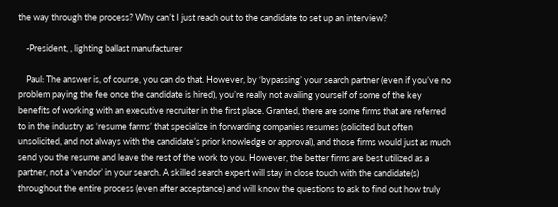the way through the process? Why can’t I just reach out to the candidate to set up an interview?

    -President, , lighting ballast manufacturer

    Paul: The answer is, of course, you can do that. However, by ‘bypassing’ your search partner (even if you’ve no problem paying the fee once the candidate is hired), you’re really not availing yourself of some of the key benefits of working with an executive recruiter in the first place. Granted, there are some firms that are referred to in the industry as ‘resume farms’ that specialize in forwarding companies resumes (solicited but often unsolicited, and not always with the candidate’s prior knowledge or approval), and those firms would just as much send you the resume and leave the rest of the work to you. However, the better firms are best utilized as a partner, not a ‘vendor’ in your search. A skilled search expert will stay in close touch with the candidate(s) throughout the entire process (even after acceptance) and will know the questions to ask to find out how truly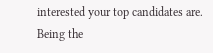interested your top candidates are. Being the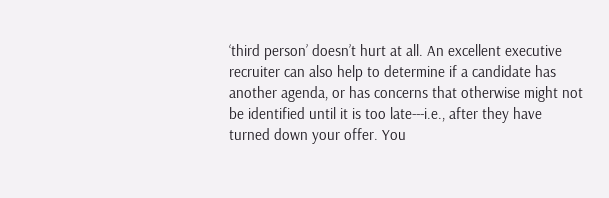‘third person’ doesn’t hurt at all. An excellent executive recruiter can also help to determine if a candidate has another agenda, or has concerns that otherwise might not be identified until it is too late---i.e., after they have turned down your offer. You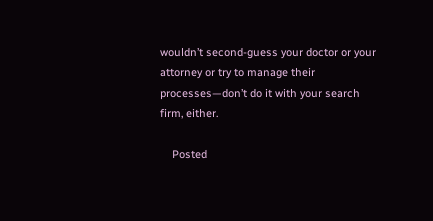wouldn’t second-guess your doctor or your attorney or try to manage their processes—don’t do it with your search firm, either.

    Posted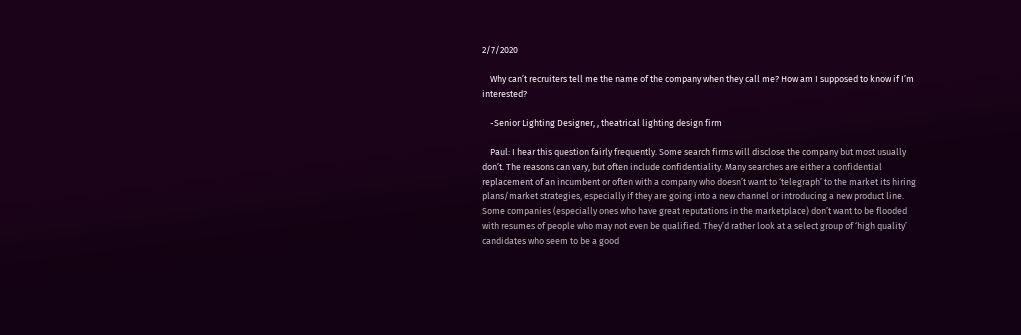2/7/2020

    Why can’t recruiters tell me the name of the company when they call me? How am I supposed to know if I’m interested?

    -Senior Lighting Designer, , theatrical lighting design firm

    Paul: I hear this question fairly frequently. Some search firms will disclose the company but most usually don’t. The reasons can vary, but often include confidentiality. Many searches are either a confidential replacement of an incumbent or often with a company who doesn’t want to ‘telegraph’ to the market its hiring plans/market strategies, especially if they are going into a new channel or introducing a new product line. Some companies (especially ones who have great reputations in the marketplace) don’t want to be flooded with resumes of people who may not even be qualified. They’d rather look at a select group of ‘high quality’ candidates who seem to be a good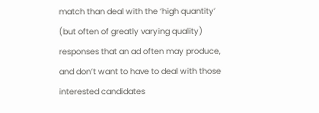match than deal with the ‘high quantity’ (but often of greatly varying quality) responses that an ad often may produce, and don’t want to have to deal with those interested candidates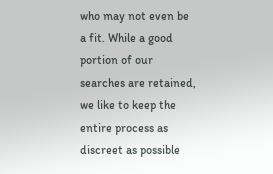who may not even be a fit. While a good portion of our searches are retained, we like to keep the entire process as discreet as possible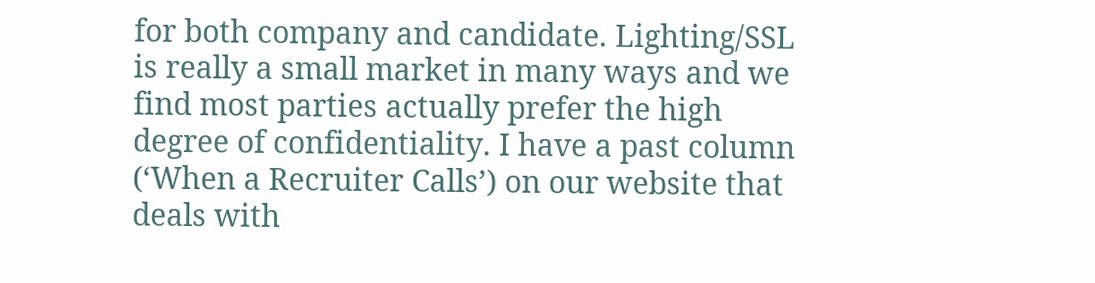for both company and candidate. Lighting/SSL is really a small market in many ways and we find most parties actually prefer the high degree of confidentiality. I have a past column (‘When a Recruiter Calls’) on our website that deals with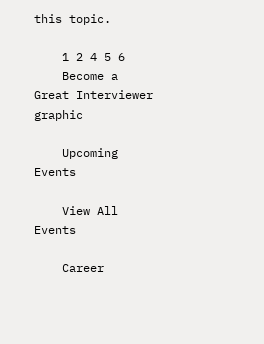this topic.

    1 2 4 5 6
    Become a Great Interviewer graphic

    Upcoming Events

    View All Events

    Career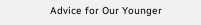Advice for Our Younger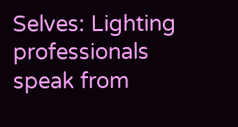Selves: Lighting professionals speak from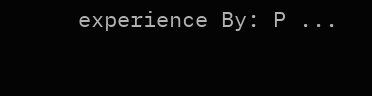experience By: P ...